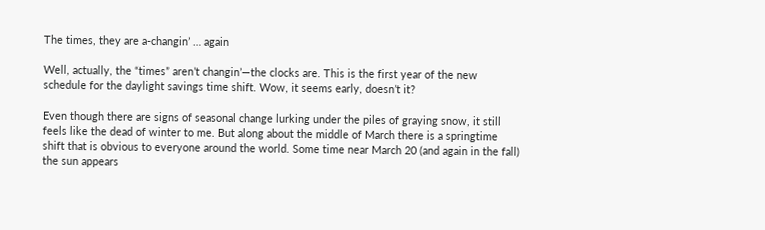The times, they are a-changin’ … again

Well, actually, the “times” aren’t changin’—the clocks are. This is the first year of the new schedule for the daylight savings time shift. Wow, it seems early, doesn’t it?

Even though there are signs of seasonal change lurking under the piles of graying snow, it still feels like the dead of winter to me. But along about the middle of March there is a springtime shift that is obvious to everyone around the world. Some time near March 20 (and again in the fall) the sun appears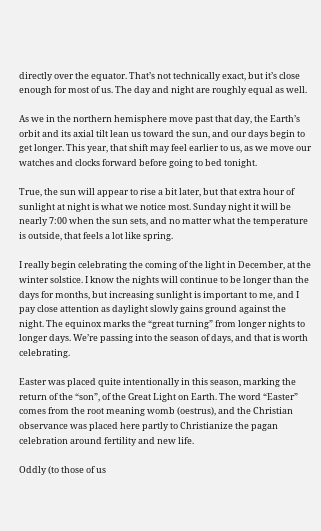directly over the equator. That’s not technically exact, but it’s close enough for most of us. The day and night are roughly equal as well.

As we in the northern hemisphere move past that day, the Earth’s orbit and its axial tilt lean us toward the sun, and our days begin to get longer. This year, that shift may feel earlier to us, as we move our watches and clocks forward before going to bed tonight.

True, the sun will appear to rise a bit later, but that extra hour of sunlight at night is what we notice most. Sunday night it will be nearly 7:00 when the sun sets, and no matter what the temperature is outside, that feels a lot like spring.

I really begin celebrating the coming of the light in December, at the winter solstice. I know the nights will continue to be longer than the days for months, but increasing sunlight is important to me, and I pay close attention as daylight slowly gains ground against the night. The equinox marks the “great turning” from longer nights to longer days. We’re passing into the season of days, and that is worth celebrating.

Easter was placed quite intentionally in this season, marking the return of the “son”, of the Great Light on Earth. The word “Easter” comes from the root meaning womb (oestrus), and the Christian observance was placed here partly to Christianize the pagan celebration around fertility and new life.

Oddly (to those of us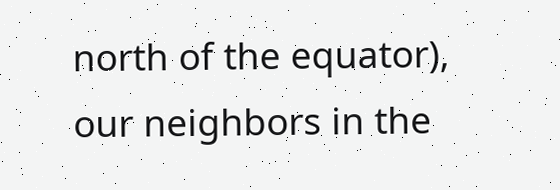north of the equator), our neighbors in the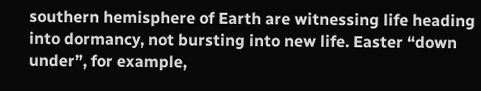southern hemisphere of Earth are witnessing life heading into dormancy, not bursting into new life. Easter “down under”, for example,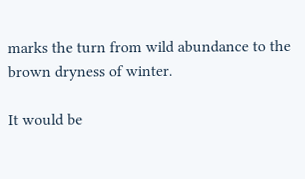marks the turn from wild abundance to the brown dryness of winter.

It would be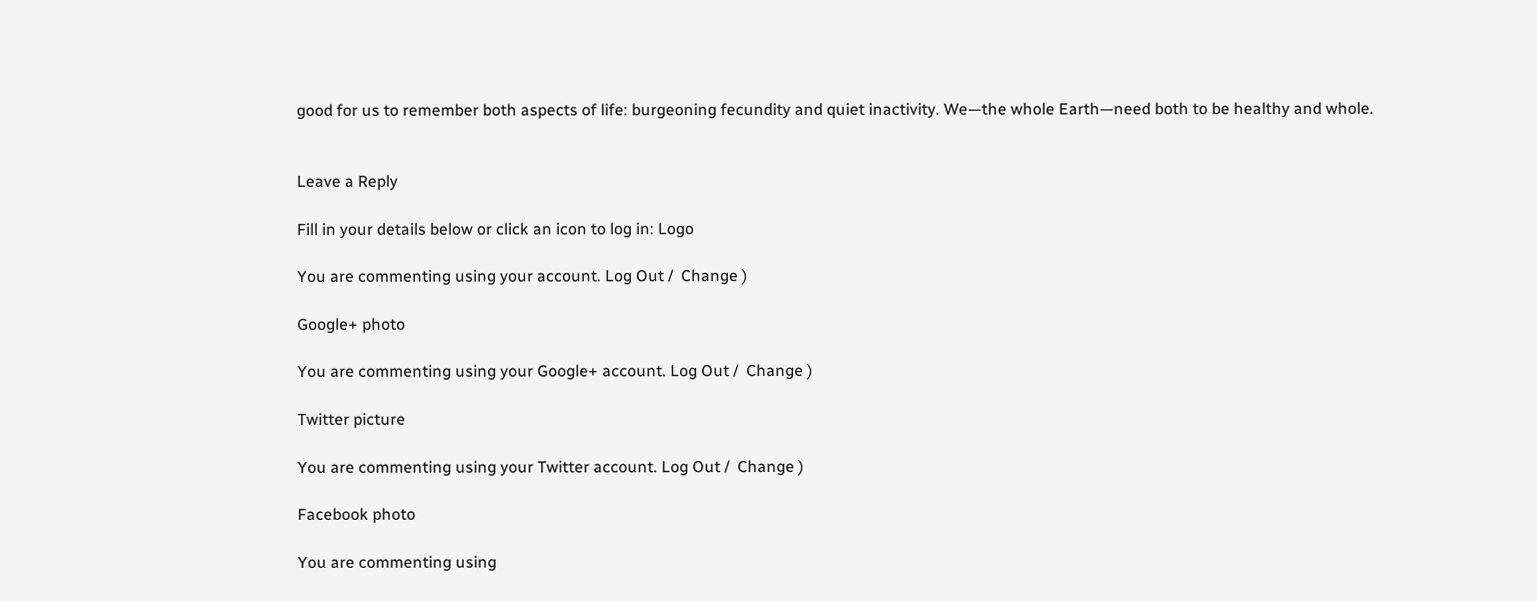good for us to remember both aspects of life: burgeoning fecundity and quiet inactivity. We—the whole Earth—need both to be healthy and whole.


Leave a Reply

Fill in your details below or click an icon to log in: Logo

You are commenting using your account. Log Out /  Change )

Google+ photo

You are commenting using your Google+ account. Log Out /  Change )

Twitter picture

You are commenting using your Twitter account. Log Out /  Change )

Facebook photo

You are commenting using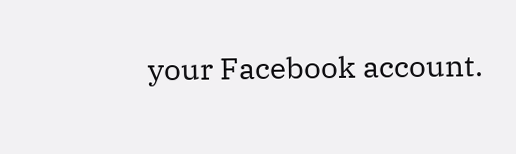your Facebook account.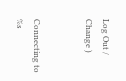Log Out /  Change )


Connecting to %s